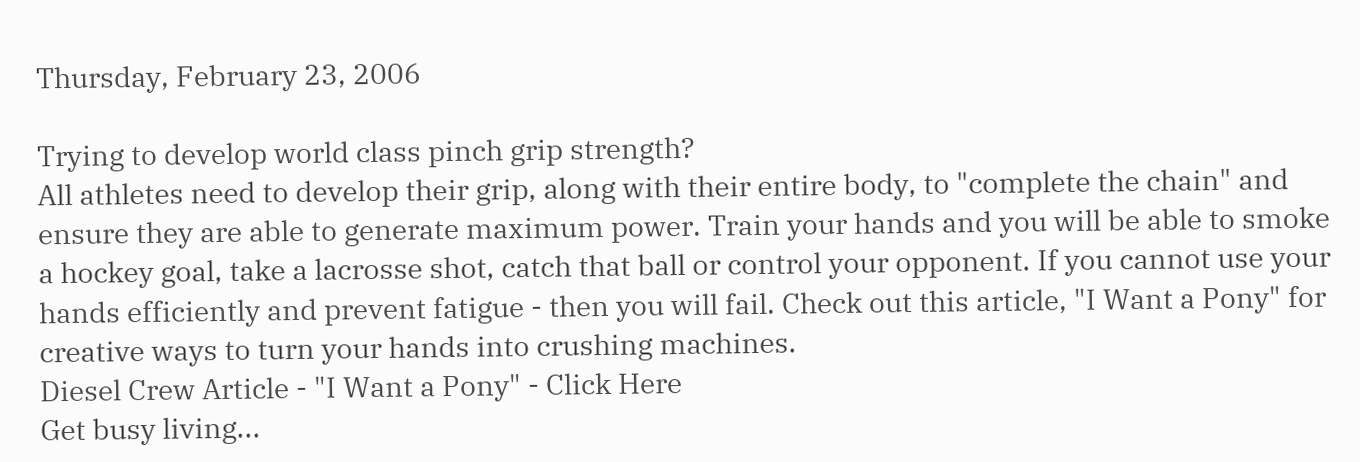Thursday, February 23, 2006

Trying to develop world class pinch grip strength?
All athletes need to develop their grip, along with their entire body, to "complete the chain" and ensure they are able to generate maximum power. Train your hands and you will be able to smoke a hockey goal, take a lacrosse shot, catch that ball or control your opponent. If you cannot use your hands efficiently and prevent fatigue - then you will fail. Check out this article, "I Want a Pony" for creative ways to turn your hands into crushing machines.
Diesel Crew Article - "I Want a Pony" - Click Here
Get busy living...